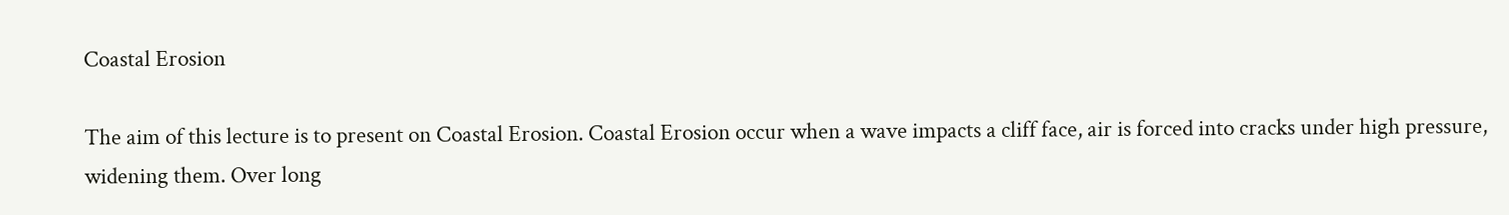Coastal Erosion

The aim of this lecture is to present on Coastal Erosion. Coastal Erosion occur when a wave impacts a cliff face, air is forced into cracks under high pressure, widening them. Over long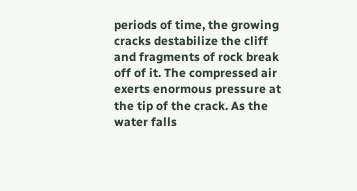periods of time, the growing cracks destabilize the cliff and fragments of rock break off of it. The compressed air exerts enormous pressure at the tip of the crack. As the water falls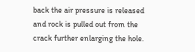back the air pressure is released and rock is pulled out from the crack further enlarging the hole.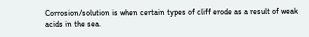Corrosion/solution is when certain types of cliff erode as a result of weak acids in the sea.